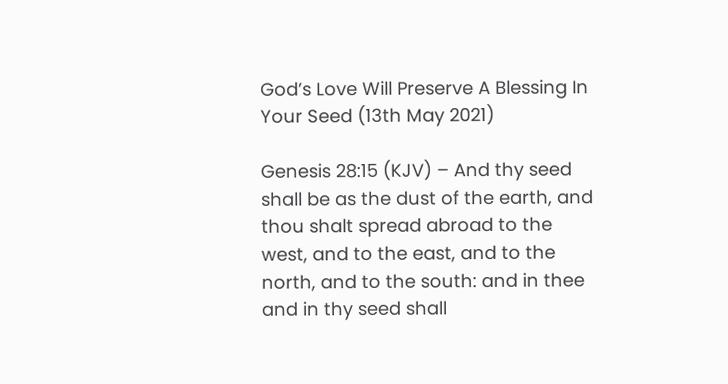God’s Love Will Preserve A Blessing In Your Seed (13th May 2021)

Genesis 28:15 (KJV) – And thy seed shall be as the dust of the earth, and thou shalt spread abroad to the west, and to the east, and to the north, and to the south: and in thee and in thy seed shall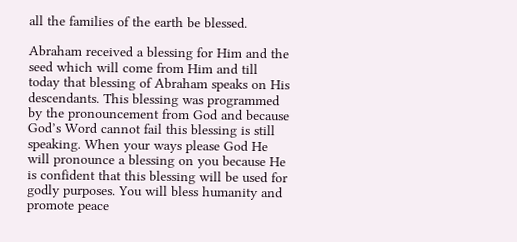all the families of the earth be blessed.

Abraham received a blessing for Him and the seed which will come from Him and till today that blessing of Abraham speaks on His descendants. This blessing was programmed by the pronouncement from God and because God’s Word cannot fail this blessing is still speaking. When your ways please God He will pronounce a blessing on you because He is confident that this blessing will be used for godly purposes. You will bless humanity and promote peace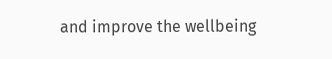and improve the wellbeing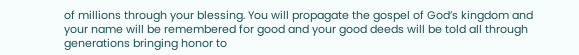of millions through your blessing. You will propagate the gospel of God’s kingdom and your name will be remembered for good and your good deeds will be told all through generations bringing honor to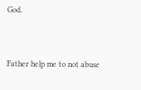God.


Father help me to not abuse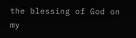the blessing of God on my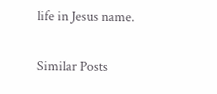life in Jesus name.

Similar Posts